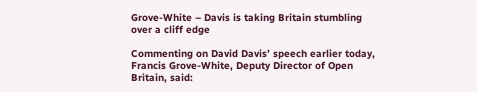Grove-White – Davis is taking Britain stumbling over a cliff edge

Commenting on David Davis’ speech earlier today, Francis Grove-White, Deputy Director of Open Britain, said: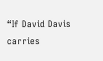“If David Davis carries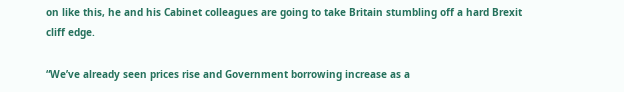on like this, he and his Cabinet colleagues are going to take Britain stumbling off a hard Brexit cliff edge.

“We’ve already seen prices rise and Government borrowing increase as a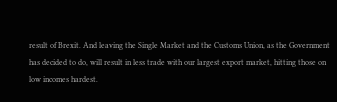result of Brexit. And leaving the Single Market and the Customs Union, as the Government has decided to do, will result in less trade with our largest export market, hitting those on low incomes hardest.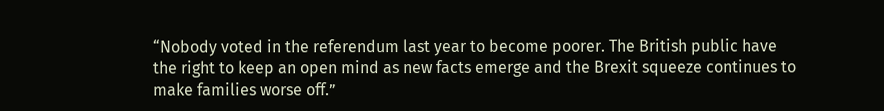“Nobody voted in the referendum last year to become poorer. The British public have the right to keep an open mind as new facts emerge and the Brexit squeeze continues to make families worse off.”